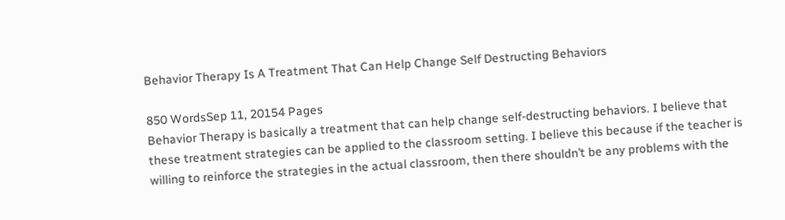Behavior Therapy Is A Treatment That Can Help Change Self Destructing Behaviors

850 WordsSep 11, 20154 Pages
Behavior Therapy is basically a treatment that can help change self-destructing behaviors. I believe that these treatment strategies can be applied to the classroom setting. I believe this because if the teacher is willing to reinforce the strategies in the actual classroom, then there shouldn’t be any problems with the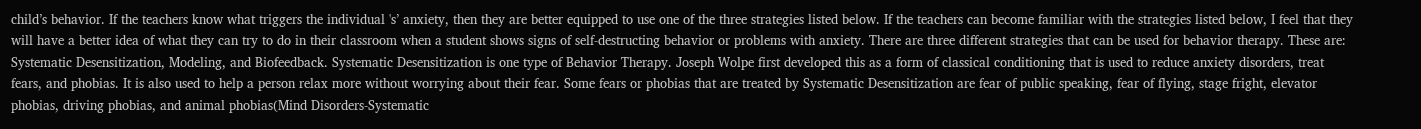child’s behavior. If the teachers know what triggers the individual 's’ anxiety, then they are better equipped to use one of the three strategies listed below. If the teachers can become familiar with the strategies listed below, I feel that they will have a better idea of what they can try to do in their classroom when a student shows signs of self-destructing behavior or problems with anxiety. There are three different strategies that can be used for behavior therapy. These are: Systematic Desensitization, Modeling, and Biofeedback. Systematic Desensitization is one type of Behavior Therapy. Joseph Wolpe first developed this as a form of classical conditioning that is used to reduce anxiety disorders, treat fears, and phobias. It is also used to help a person relax more without worrying about their fear. Some fears or phobias that are treated by Systematic Desensitization are fear of public speaking, fear of flying, stage fright, elevator phobias, driving phobias, and animal phobias(Mind Disorders-Systematic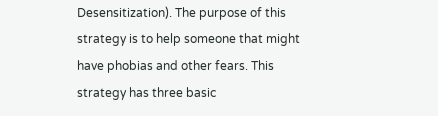Desensitization). The purpose of this strategy is to help someone that might have phobias and other fears. This strategy has three basic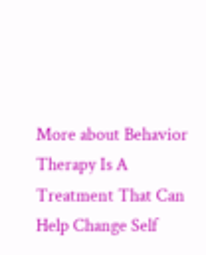More about Behavior Therapy Is A Treatment That Can Help Change Self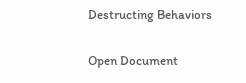Destructing Behaviors

Open Document